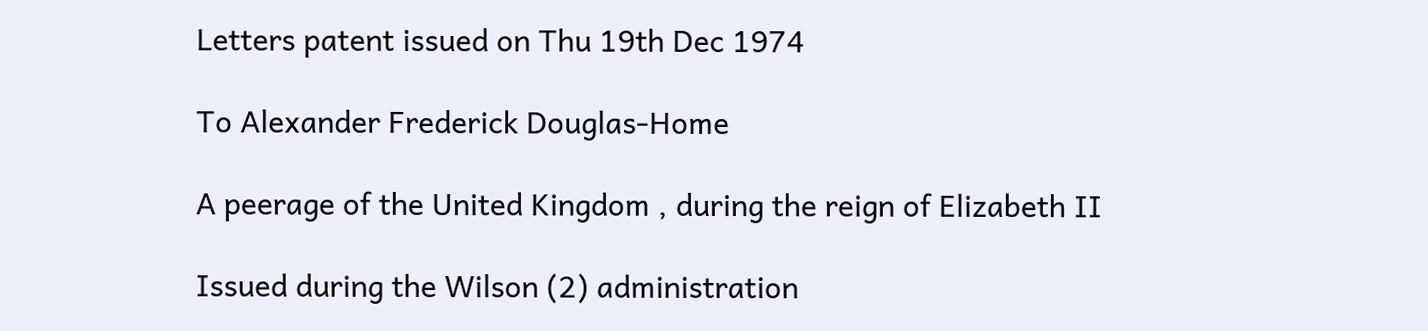Letters patent issued on Thu 19th Dec 1974

To Alexander Frederick Douglas-Home

A peerage of the United Kingdom , during the reign of Elizabeth II

Issued during the Wilson (2) administration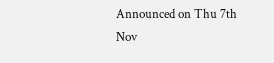Announced on Thu 7th Nov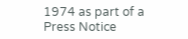1974 as part of a Press Notice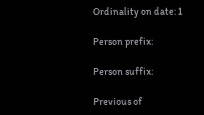Ordinality on date: 1

Person prefix:

Person suffix:

Previous of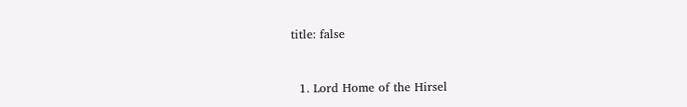title: false


  1. Lord Home of the Hirsel